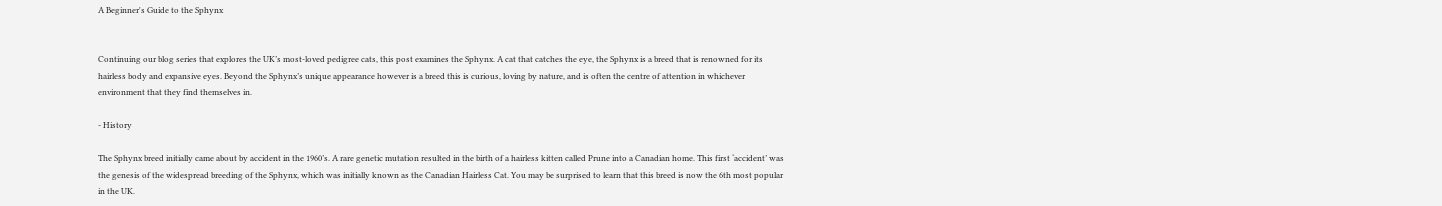A Beginner's Guide to the Sphynx


Continuing our blog series that explores the UK’s most-loved pedigree cats, this post examines the Sphynx. A cat that catches the eye, the Sphynx is a breed that is renowned for its hairless body and expansive eyes. Beyond the Sphynx’s unique appearance however is a breed this is curious, loving by nature, and is often the centre of attention in whichever environment that they find themselves in.

- History

The Sphynx breed initially came about by accident in the 1960’s. A rare genetic mutation resulted in the birth of a hairless kitten called Prune into a Canadian home. This first ‘accident’ was the genesis of the widespread breeding of the Sphynx, which was initially known as the Canadian Hairless Cat. You may be surprised to learn that this breed is now the 6th most popular in the UK.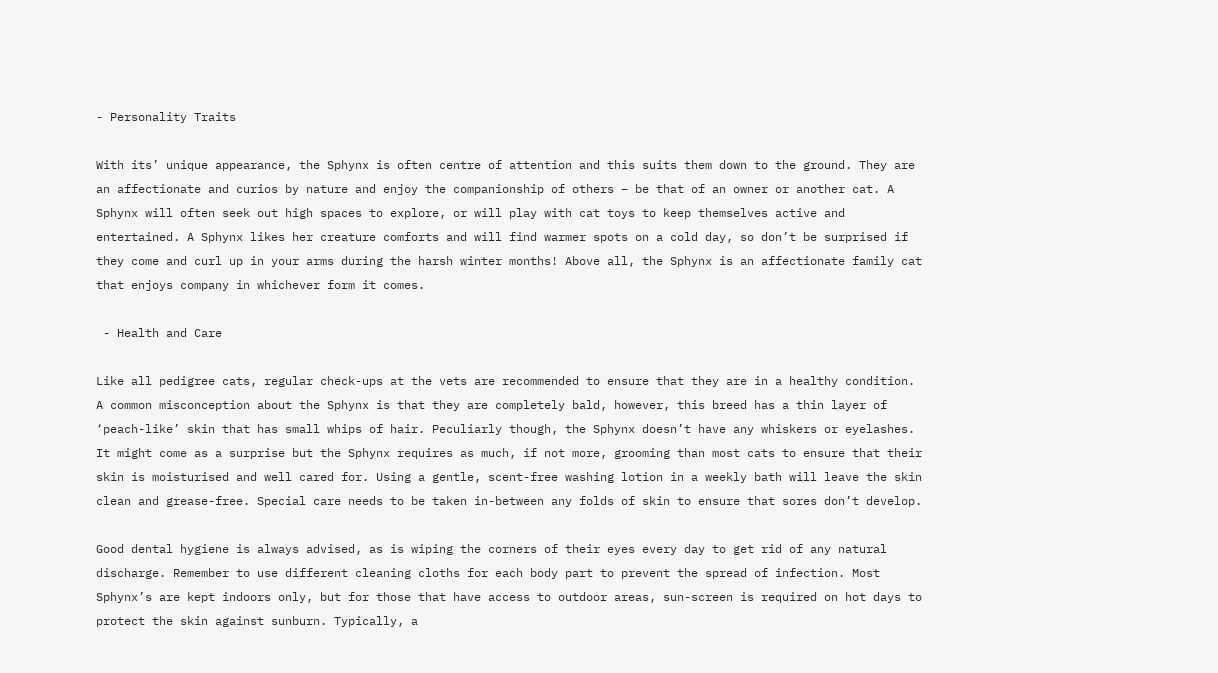- Personality Traits

With its’ unique appearance, the Sphynx is often centre of attention and this suits them down to the ground. They are an affectionate and curios by nature and enjoy the companionship of others – be that of an owner or another cat. A Sphynx will often seek out high spaces to explore, or will play with cat toys to keep themselves active and entertained. A Sphynx likes her creature comforts and will find warmer spots on a cold day, so don’t be surprised if they come and curl up in your arms during the harsh winter months! Above all, the Sphynx is an affectionate family cat that enjoys company in whichever form it comes.

 - Health and Care

Like all pedigree cats, regular check-ups at the vets are recommended to ensure that they are in a healthy condition. A common misconception about the Sphynx is that they are completely bald, however, this breed has a thin layer of ‘peach-like’ skin that has small whips of hair. Peculiarly though, the Sphynx doesn’t have any whiskers or eyelashes. It might come as a surprise but the Sphynx requires as much, if not more, grooming than most cats to ensure that their skin is moisturised and well cared for. Using a gentle, scent-free washing lotion in a weekly bath will leave the skin clean and grease-free. Special care needs to be taken in-between any folds of skin to ensure that sores don’t develop.

Good dental hygiene is always advised, as is wiping the corners of their eyes every day to get rid of any natural discharge. Remember to use different cleaning cloths for each body part to prevent the spread of infection. Most Sphynx’s are kept indoors only, but for those that have access to outdoor areas, sun-screen is required on hot days to protect the skin against sunburn. Typically, a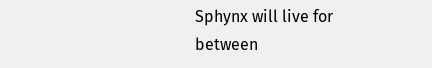Sphynx will live for between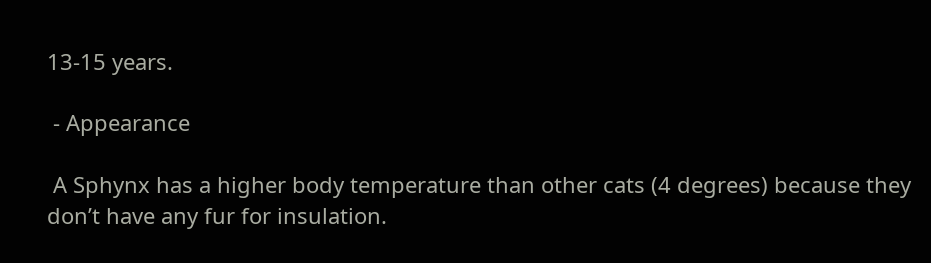13-15 years.

 - Appearance

 A Sphynx has a higher body temperature than other cats (4 degrees) because they don’t have any fur for insulation.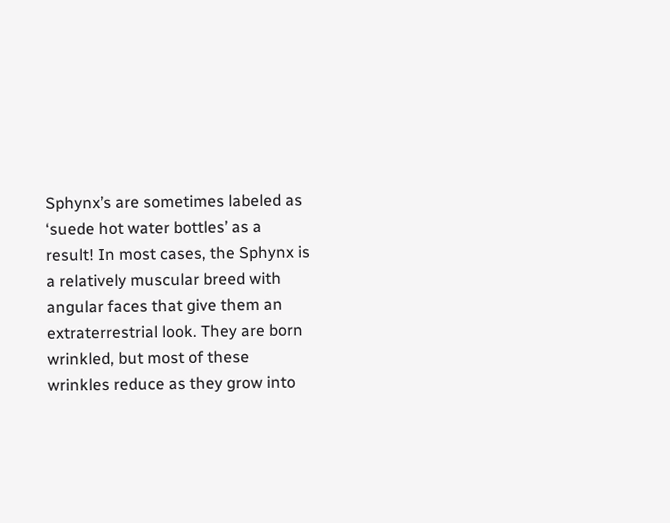Sphynx’s are sometimes labeled as ‘suede hot water bottles’ as a result! In most cases, the Sphynx is a relatively muscular breed with angular faces that give them an extraterrestrial look. They are born wrinkled, but most of these wrinkles reduce as they grow into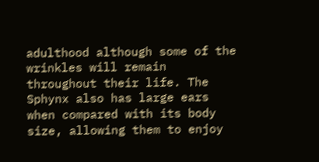adulthood although some of the wrinkles will remain throughout their life. The Sphynx also has large ears when compared with its body size, allowing them to enjoy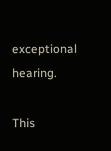exceptional hearing.

This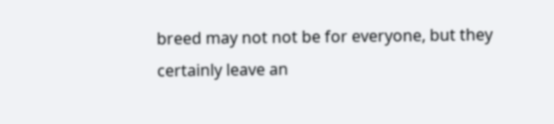breed may not not be for everyone, but they certainly leave an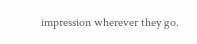impression wherever they go.